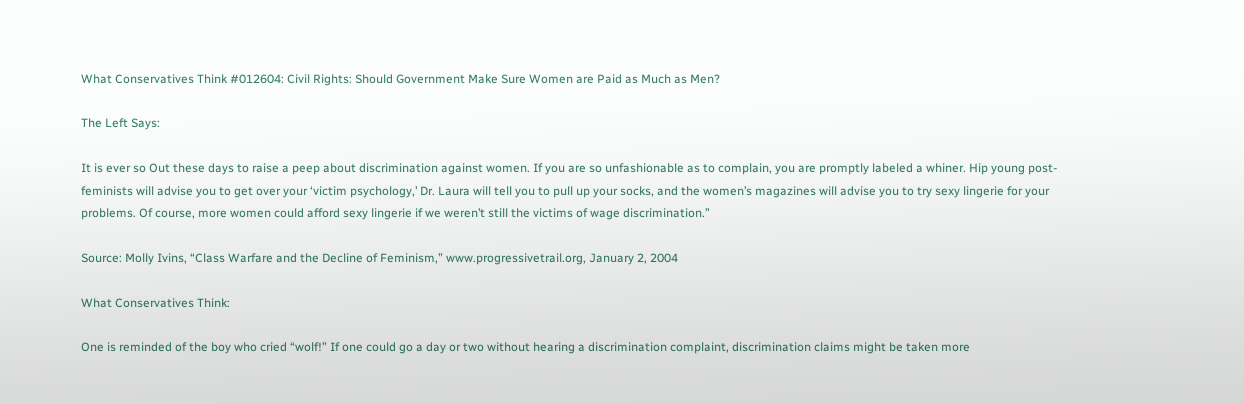What Conservatives Think #012604: Civil Rights: Should Government Make Sure Women are Paid as Much as Men?

The Left Says:

It is ever so Out these days to raise a peep about discrimination against women. If you are so unfashionable as to complain, you are promptly labeled a whiner. Hip young post-feminists will advise you to get over your ‘victim psychology,’ Dr. Laura will tell you to pull up your socks, and the women’s magazines will advise you to try sexy lingerie for your problems. Of course, more women could afford sexy lingerie if we weren’t still the victims of wage discrimination.”

Source: Molly Ivins, “Class Warfare and the Decline of Feminism,” www.progressivetrail.org, January 2, 2004

What Conservatives Think:

One is reminded of the boy who cried “wolf!” If one could go a day or two without hearing a discrimination complaint, discrimination claims might be taken more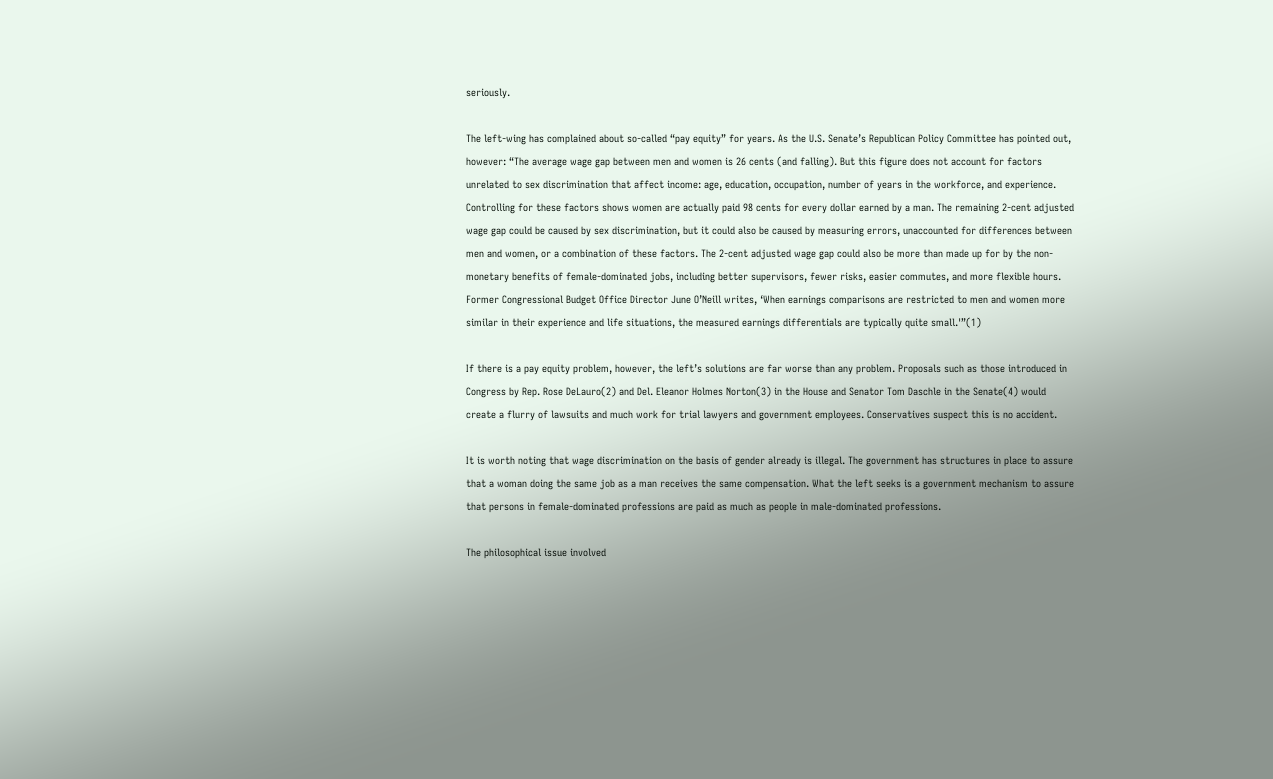seriously.

The left-wing has complained about so-called “pay equity” for years. As the U.S. Senate’s Republican Policy Committee has pointed out, however: “The average wage gap between men and women is 26 cents (and falling). But this figure does not account for factors unrelated to sex discrimination that affect income: age, education, occupation, number of years in the workforce, and experience. Controlling for these factors shows women are actually paid 98 cents for every dollar earned by a man. The remaining 2-cent adjusted wage gap could be caused by sex discrimination, but it could also be caused by measuring errors, unaccounted for differences between men and women, or a combination of these factors. The 2-cent adjusted wage gap could also be more than made up for by the non-monetary benefits of female-dominated jobs, including better supervisors, fewer risks, easier commutes, and more flexible hours. Former Congressional Budget Office Director June O’Neill writes, ‘When earnings comparisons are restricted to men and women more similar in their experience and life situations, the measured earnings differentials are typically quite small.'”(1)

If there is a pay equity problem, however, the left’s solutions are far worse than any problem. Proposals such as those introduced in Congress by Rep. Rose DeLauro(2) and Del. Eleanor Holmes Norton(3) in the House and Senator Tom Daschle in the Senate(4) would create a flurry of lawsuits and much work for trial lawyers and government employees. Conservatives suspect this is no accident.

It is worth noting that wage discrimination on the basis of gender already is illegal. The government has structures in place to assure that a woman doing the same job as a man receives the same compensation. What the left seeks is a government mechanism to assure that persons in female-dominated professions are paid as much as people in male-dominated professions.

The philosophical issue involved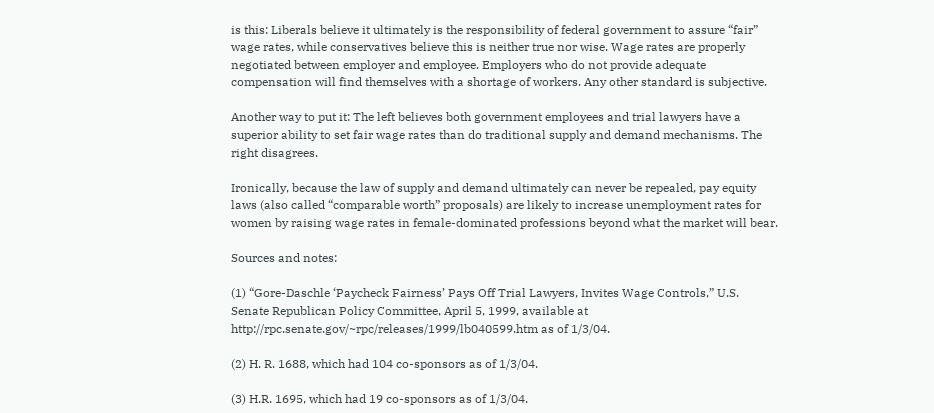is this: Liberals believe it ultimately is the responsibility of federal government to assure “fair” wage rates, while conservatives believe this is neither true nor wise. Wage rates are properly negotiated between employer and employee. Employers who do not provide adequate compensation will find themselves with a shortage of workers. Any other standard is subjective.

Another way to put it: The left believes both government employees and trial lawyers have a superior ability to set fair wage rates than do traditional supply and demand mechanisms. The right disagrees.

Ironically, because the law of supply and demand ultimately can never be repealed, pay equity laws (also called “comparable worth” proposals) are likely to increase unemployment rates for women by raising wage rates in female-dominated professions beyond what the market will bear.

Sources and notes:

(1) “Gore-Daschle ‘Paycheck Fairness’ Pays Off Trial Lawyers, Invites Wage Controls,” U.S. Senate Republican Policy Committee, April 5, 1999, available at http://rpc.senate.gov/~rpc/releases/1999/lb040599.htm as of 1/3/04.

(2) H. R. 1688, which had 104 co-sponsors as of 1/3/04.

(3) H.R. 1695, which had 19 co-sponsors as of 1/3/04.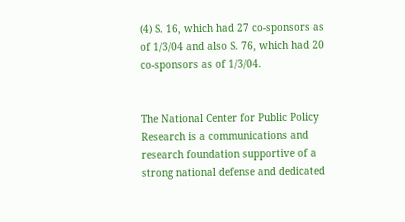(4) S. 16, which had 27 co-sponsors as of 1/3/04 and also S. 76, which had 20 co-sponsors as of 1/3/04.


The National Center for Public Policy Research is a communications and research foundation supportive of a strong national defense and dedicated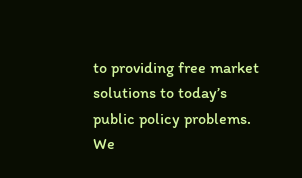to providing free market solutions to today’s public policy problems. We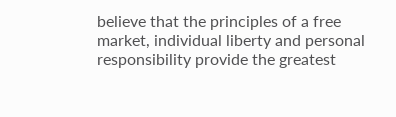believe that the principles of a free market, individual liberty and personal responsibility provide the greatest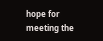hope for meeting the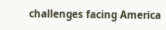challenges facing America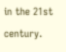in the 21st century.